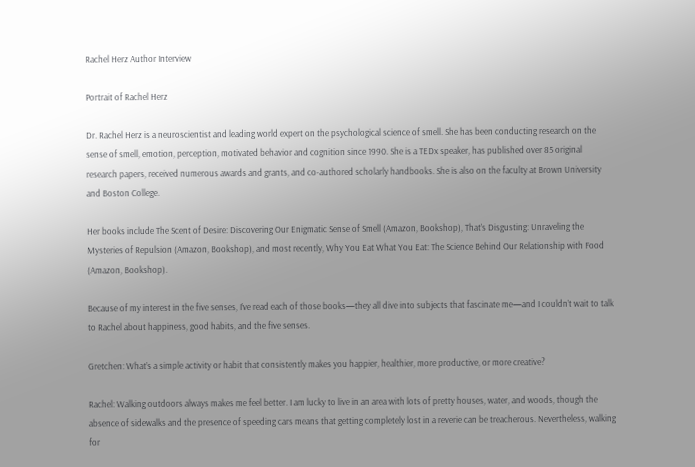Rachel Herz Author Interview

Portrait of Rachel Herz

Dr. Rachel Herz is a neuroscientist and leading world expert on the psychological science of smell. She has been conducting research on the sense of smell, emotion, perception, motivated behavior and cognition since 1990. She is a TEDx speaker, has published over 85 original research papers, received numerous awards and grants, and co-authored scholarly handbooks. She is also on the faculty at Brown University and Boston College.

Her books include The Scent of Desire: Discovering Our Enigmatic Sense of Smell (Amazon, Bookshop), That’s Disgusting: Unraveling the Mysteries of Repulsion (Amazon, Bookshop), and most recently, Why You Eat What You Eat: The Science Behind Our Relationship with Food (Amazon, Bookshop).

Because of my interest in the five senses, I’ve read each of those books—they all dive into subjects that fascinate me—and I couldn’t wait to talk to Rachel about happiness, good habits, and the five senses.

Gretchen: What’s a simple activity or habit that consistently makes you happier, healthier, more productive, or more creative?

Rachel: Walking outdoors always makes me feel better. I am lucky to live in an area with lots of pretty houses, water, and woods, though the absence of sidewalks and the presence of speeding cars means that getting completely lost in a reverie can be treacherous. Nevertheless, walking for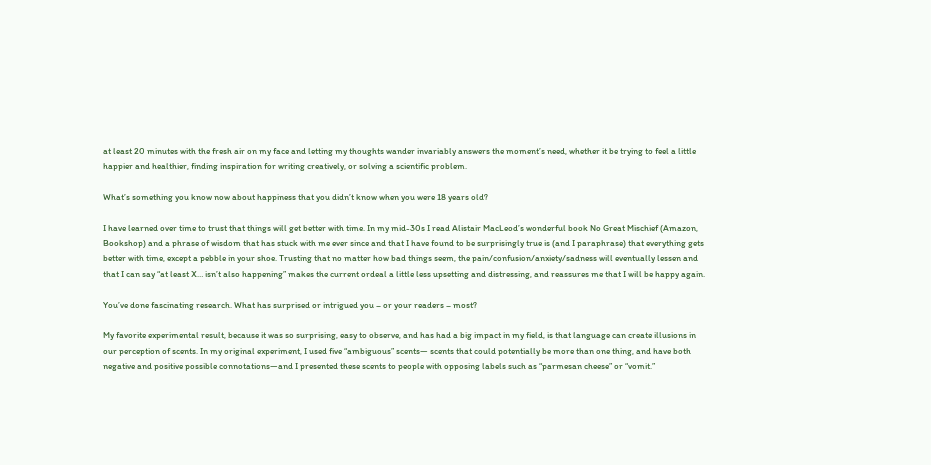at least 20 minutes with the fresh air on my face and letting my thoughts wander invariably answers the moment’s need, whether it be trying to feel a little happier and healthier, finding inspiration for writing creatively, or solving a scientific problem.

What’s something you know now about happiness that you didn’t know when you were 18 years old?

I have learned over time to trust that things will get better with time. In my mid-30s I read Alistair MacLeod’s wonderful book No Great Mischief (Amazon, Bookshop) and a phrase of wisdom that has stuck with me ever since and that I have found to be surprisingly true is (and I paraphrase) that everything gets better with time, except a pebble in your shoe. Trusting that no matter how bad things seem, the pain/confusion/anxiety/sadness will eventually lessen and that I can say “at least X… isn’t also happening” makes the current ordeal a little less upsetting and distressing, and reassures me that I will be happy again.

You’ve done fascinating research. What has surprised or intrigued you – or your readers – most?

My favorite experimental result, because it was so surprising, easy to observe, and has had a big impact in my field, is that language can create illusions in our perception of scents. In my original experiment, I used five “ambiguous” scents— scents that could potentially be more than one thing, and have both negative and positive possible connotations—and I presented these scents to people with opposing labels such as “parmesan cheese” or “vomit.”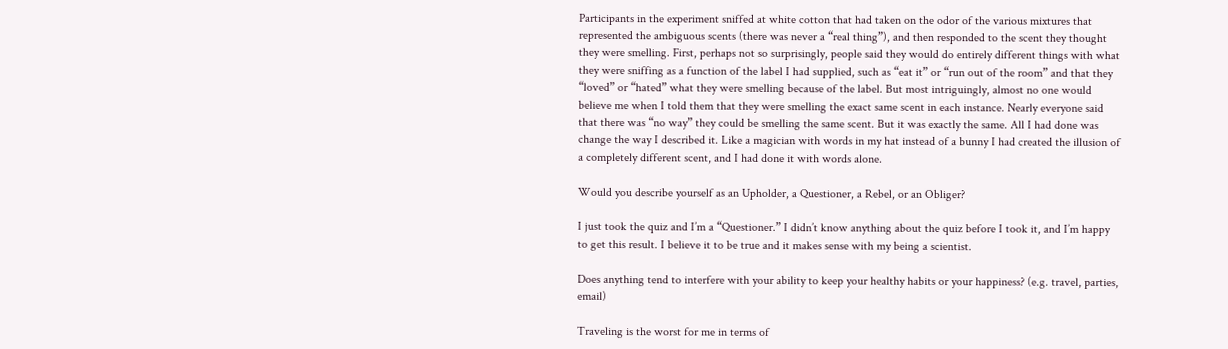Participants in the experiment sniffed at white cotton that had taken on the odor of the various mixtures that represented the ambiguous scents (there was never a “real thing”), and then responded to the scent they thought they were smelling. First, perhaps not so surprisingly, people said they would do entirely different things with what they were sniffing as a function of the label I had supplied, such as “eat it” or “run out of the room” and that they “loved” or “hated” what they were smelling because of the label. But most intriguingly, almost no one would believe me when I told them that they were smelling the exact same scent in each instance. Nearly everyone said that there was “no way” they could be smelling the same scent. But it was exactly the same. All I had done was change the way I described it. Like a magician with words in my hat instead of a bunny I had created the illusion of a completely different scent, and I had done it with words alone.

Would you describe yourself as an Upholder, a Questioner, a Rebel, or an Obliger?

I just took the quiz and I’m a “Questioner.” I didn’t know anything about the quiz before I took it, and I’m happy to get this result. I believe it to be true and it makes sense with my being a scientist.

Does anything tend to interfere with your ability to keep your healthy habits or your happiness? (e.g. travel, parties, email)

Traveling is the worst for me in terms of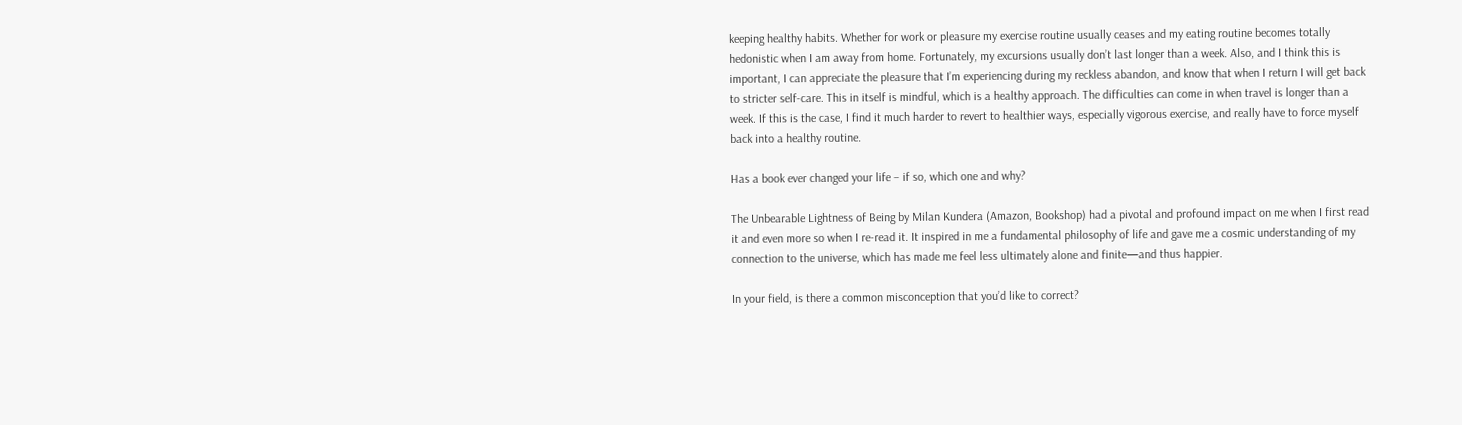keeping healthy habits. Whether for work or pleasure my exercise routine usually ceases and my eating routine becomes totally hedonistic when I am away from home. Fortunately, my excursions usually don’t last longer than a week. Also, and I think this is important, I can appreciate the pleasure that I’m experiencing during my reckless abandon, and know that when I return I will get back to stricter self-care. This in itself is mindful, which is a healthy approach. The difficulties can come in when travel is longer than a week. If this is the case, I find it much harder to revert to healthier ways, especially vigorous exercise, and really have to force myself back into a healthy routine.

Has a book ever changed your life – if so, which one and why?

The Unbearable Lightness of Being by Milan Kundera (Amazon, Bookshop) had a pivotal and profound impact on me when I first read it and even more so when I re-read it. It inspired in me a fundamental philosophy of life and gave me a cosmic understanding of my connection to the universe, which has made me feel less ultimately alone and finite—and thus happier.

In your field, is there a common misconception that you’d like to correct?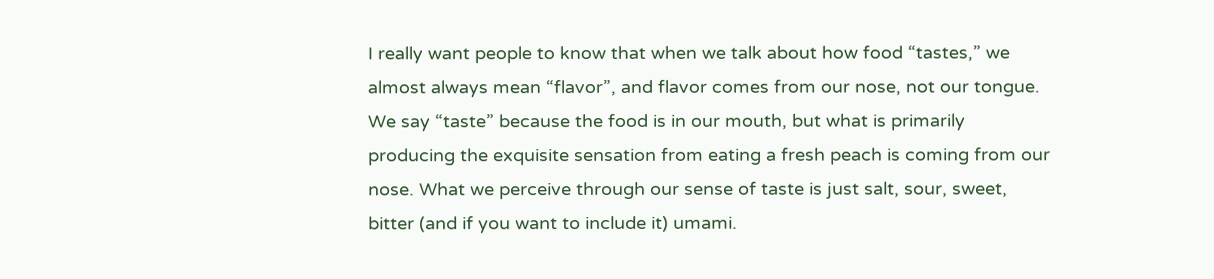I really want people to know that when we talk about how food “tastes,” we almost always mean “flavor”, and flavor comes from our nose, not our tongue. We say “taste” because the food is in our mouth, but what is primarily producing the exquisite sensation from eating a fresh peach is coming from our nose. What we perceive through our sense of taste is just salt, sour, sweet, bitter (and if you want to include it) umami.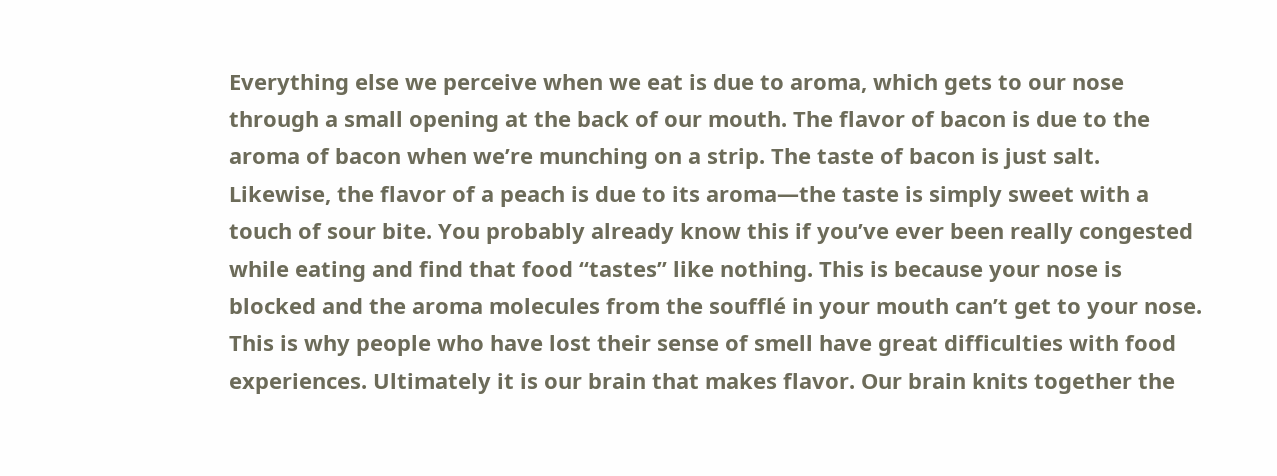Everything else we perceive when we eat is due to aroma, which gets to our nose through a small opening at the back of our mouth. The flavor of bacon is due to the aroma of bacon when we’re munching on a strip. The taste of bacon is just salt. Likewise, the flavor of a peach is due to its aroma—the taste is simply sweet with a touch of sour bite. You probably already know this if you’ve ever been really congested while eating and find that food “tastes” like nothing. This is because your nose is blocked and the aroma molecules from the soufflé in your mouth can’t get to your nose. This is why people who have lost their sense of smell have great difficulties with food experiences. Ultimately it is our brain that makes flavor. Our brain knits together the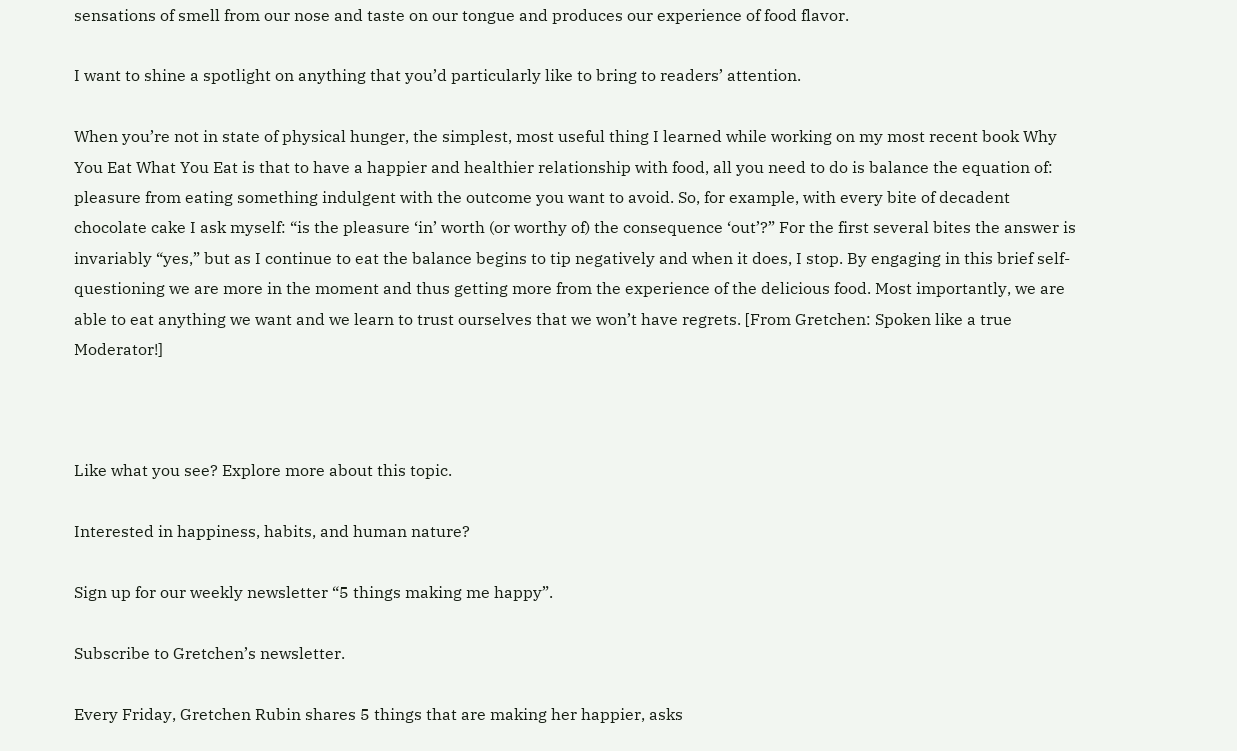sensations of smell from our nose and taste on our tongue and produces our experience of food flavor.

I want to shine a spotlight on anything that you’d particularly like to bring to readers’ attention.

When you’re not in state of physical hunger, the simplest, most useful thing I learned while working on my most recent book Why You Eat What You Eat is that to have a happier and healthier relationship with food, all you need to do is balance the equation of: pleasure from eating something indulgent with the outcome you want to avoid. So, for example, with every bite of decadent chocolate cake I ask myself: “is the pleasure ‘in’ worth (or worthy of) the consequence ‘out’?” For the first several bites the answer is invariably “yes,” but as I continue to eat the balance begins to tip negatively and when it does, I stop. By engaging in this brief self-questioning we are more in the moment and thus getting more from the experience of the delicious food. Most importantly, we are able to eat anything we want and we learn to trust ourselves that we won’t have regrets. [From Gretchen: Spoken like a true Moderator!]



Like what you see? Explore more about this topic.

Interested in happiness, habits, and human nature?

Sign up for our weekly newsletter “5 things making me happy”.

Subscribe to Gretchen’s newsletter.

Every Friday, Gretchen Rubin shares 5 things that are making her happier, asks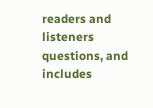readers and listeners questions, and includes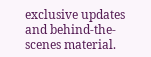exclusive updates and behind-the-scenes material.